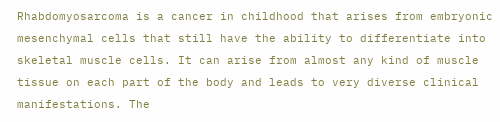Rhabdomyosarcoma is a cancer in childhood that arises from embryonic mesenchymal cells that still have the ability to differentiate into skeletal muscle cells. It can arise from almost any kind of muscle tissue on each part of the body and leads to very diverse clinical manifestations. The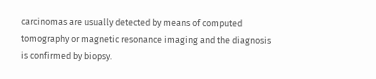carcinomas are usually detected by means of computed tomography or magnetic resonance imaging and the diagnosis is confirmed by biopsy.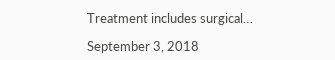Treatment includes surgical…

September 3, 2018